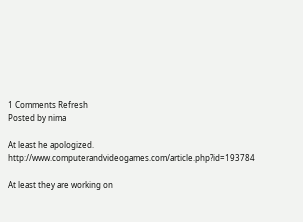1 Comments Refresh
Posted by nima

At least he apologized. http://www.computerandvideogames.com/article.php?id=193784

At least they are working on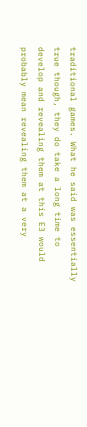traditional games. What he said was essentially true though, they do take a long time to develop and revealing them at this E3 would probably mean revealing them at a very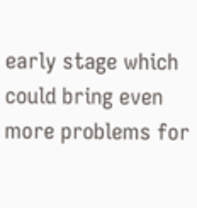early stage which could bring even more problems for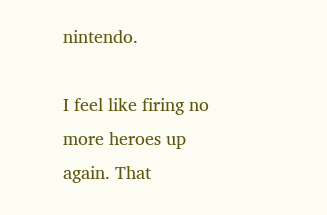nintendo.

I feel like firing no more heroes up again. That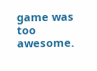game was too awesome.